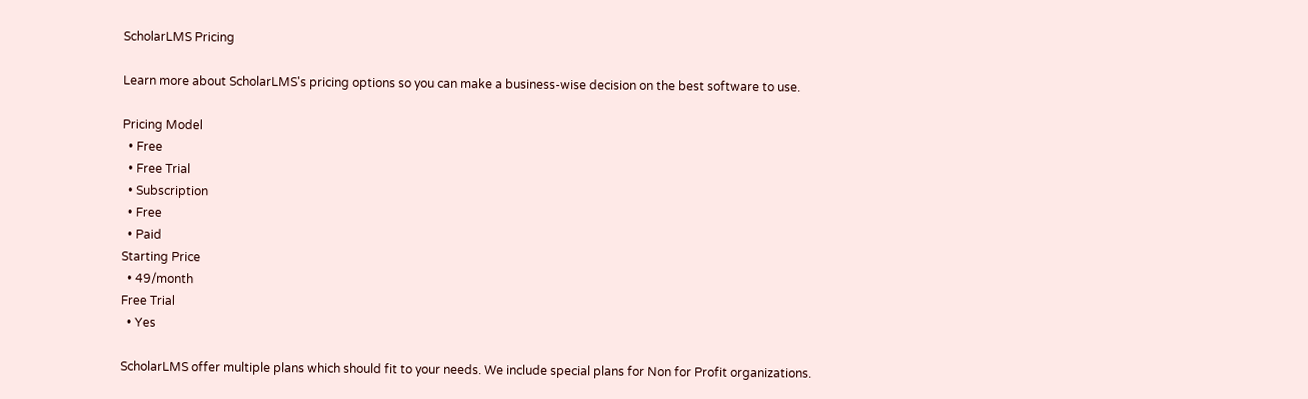ScholarLMS Pricing

Learn more about ScholarLMS's pricing options so you can make a business-wise decision on the best software to use.

Pricing Model
  • Free
  • Free Trial
  • Subscription
  • Free
  • Paid
Starting Price
  • 49/month
Free Trial
  • Yes

ScholarLMS offer multiple plans which should fit to your needs. We include special plans for Non for Profit organizations.